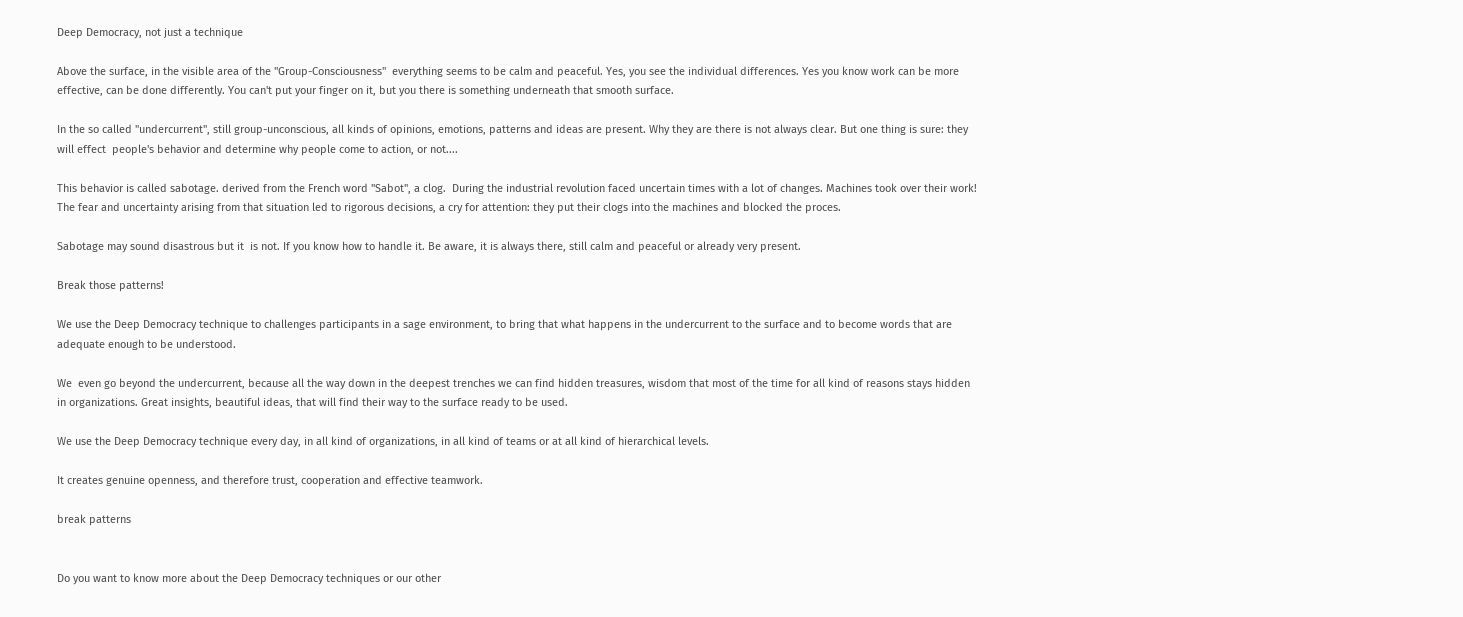Deep Democracy, not just a technique

Above the surface, in the visible area of the "Group-Consciousness"  everything seems to be calm and peaceful. Yes, you see the individual differences. Yes you know work can be more effective, can be done differently. You can't put your finger on it, but you there is something underneath that smooth surface.

In the so called "undercurrent", still group-unconscious, all kinds of opinions, emotions, patterns and ideas are present. Why they are there is not always clear. But one thing is sure: they will effect  people's behavior and determine why people come to action, or not....

This behavior is called sabotage. derived from the French word "Sabot", a clog.  During the industrial revolution faced uncertain times with a lot of changes. Machines took over their work! The fear and uncertainty arising from that situation led to rigorous decisions, a cry for attention: they put their clogs into the machines and blocked the proces.

Sabotage may sound disastrous but it  is not. If you know how to handle it. Be aware, it is always there, still calm and peaceful or already very present.

Break those patterns!

We use the Deep Democracy technique to challenges participants in a sage environment, to bring that what happens in the undercurrent to the surface and to become words that are adequate enough to be understood.

We  even go beyond the undercurrent, because all the way down in the deepest trenches we can find hidden treasures, wisdom that most of the time for all kind of reasons stays hidden in organizations. Great insights, beautiful ideas, that will find their way to the surface ready to be used.

We use the Deep Democracy technique every day, in all kind of organizations, in all kind of teams or at all kind of hierarchical levels.

It creates genuine openness, and therefore trust, cooperation and effective teamwork.

break patterns


Do you want to know more about the Deep Democracy techniques or our other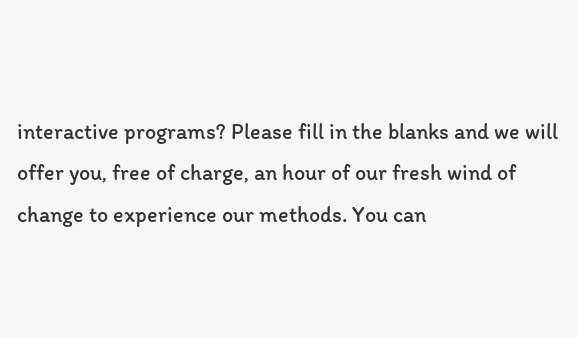interactive programs? Please fill in the blanks and we will offer you, free of charge, an hour of our fresh wind of change to experience our methods. You can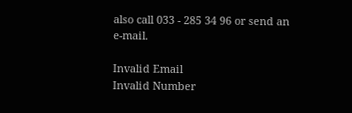also call 033 - 285 34 96 or send an e-mail.

Invalid Email
Invalid Number